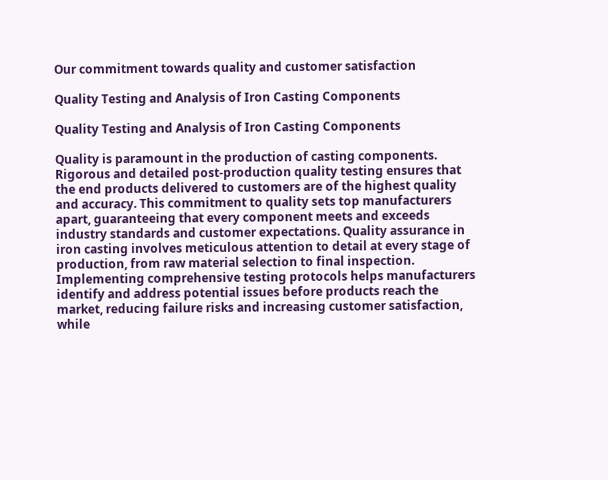Our commitment towards quality and customer satisfaction

Quality Testing and Analysis of Iron Casting Components

Quality Testing and Analysis of Iron Casting Components

Quality is paramount in the production of casting components. Rigorous and detailed post-production quality testing ensures that the end products delivered to customers are of the highest quality and accuracy. This commitment to quality sets top manufacturers apart, guaranteeing that every component meets and exceeds industry standards and customer expectations. Quality assurance in iron casting involves meticulous attention to detail at every stage of production, from raw material selection to final inspection. Implementing comprehensive testing protocols helps manufacturers identify and address potential issues before products reach the market, reducing failure risks and increasing customer satisfaction, while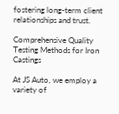fostering long-term client relationships and trust.

Comprehensive Quality Testing Methods for Iron Castings

At JS Auto, we employ a variety of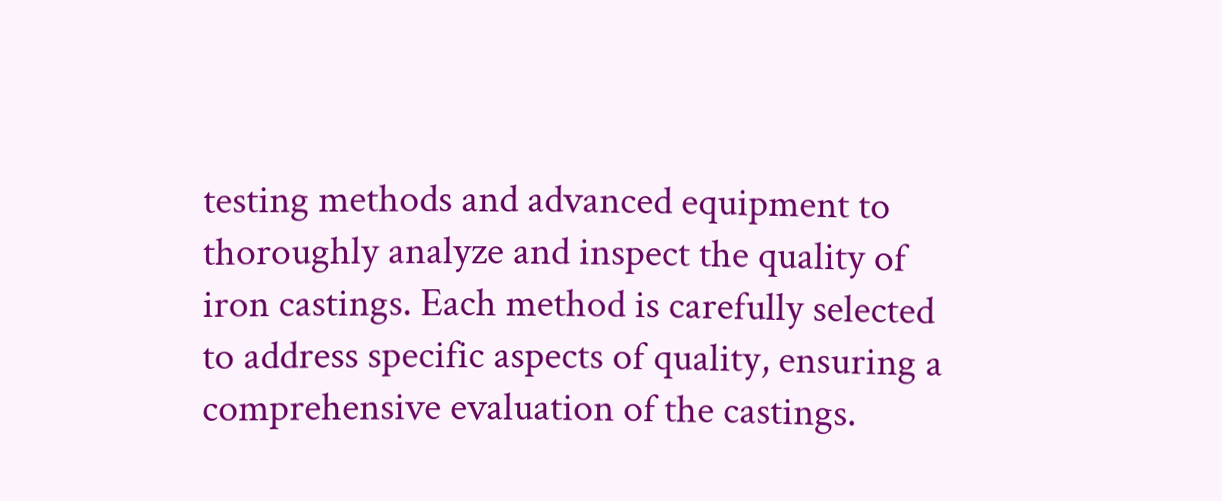testing methods and advanced equipment to thoroughly analyze and inspect the quality of iron castings. Each method is carefully selected to address specific aspects of quality, ensuring a comprehensive evaluation of the castings.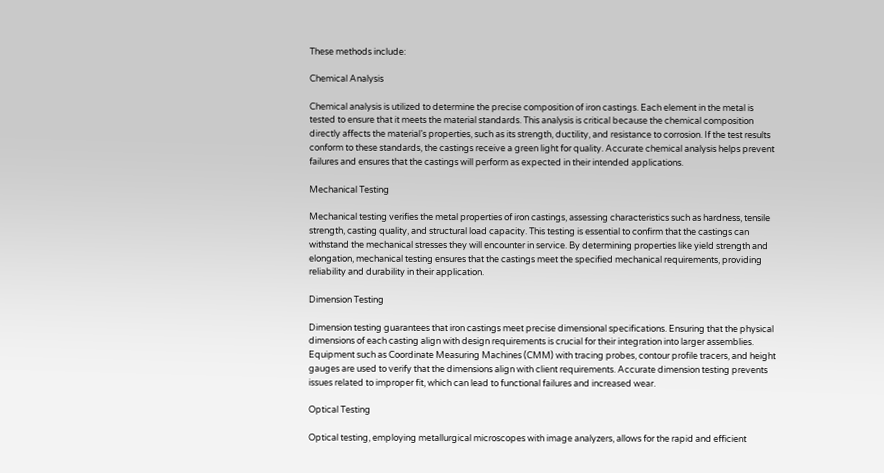These methods include:

Chemical Analysis

Chemical analysis is utilized to determine the precise composition of iron castings. Each element in the metal is tested to ensure that it meets the material standards. This analysis is critical because the chemical composition directly affects the material’s properties, such as its strength, ductility, and resistance to corrosion. If the test results conform to these standards, the castings receive a green light for quality. Accurate chemical analysis helps prevent failures and ensures that the castings will perform as expected in their intended applications.

Mechanical Testing

Mechanical testing verifies the metal properties of iron castings, assessing characteristics such as hardness, tensile strength, casting quality, and structural load capacity. This testing is essential to confirm that the castings can withstand the mechanical stresses they will encounter in service. By determining properties like yield strength and elongation, mechanical testing ensures that the castings meet the specified mechanical requirements, providing reliability and durability in their application.

Dimension Testing

Dimension testing guarantees that iron castings meet precise dimensional specifications. Ensuring that the physical dimensions of each casting align with design requirements is crucial for their integration into larger assemblies. Equipment such as Coordinate Measuring Machines (CMM) with tracing probes, contour profile tracers, and height gauges are used to verify that the dimensions align with client requirements. Accurate dimension testing prevents issues related to improper fit, which can lead to functional failures and increased wear.

Optical Testing

Optical testing, employing metallurgical microscopes with image analyzers, allows for the rapid and efficient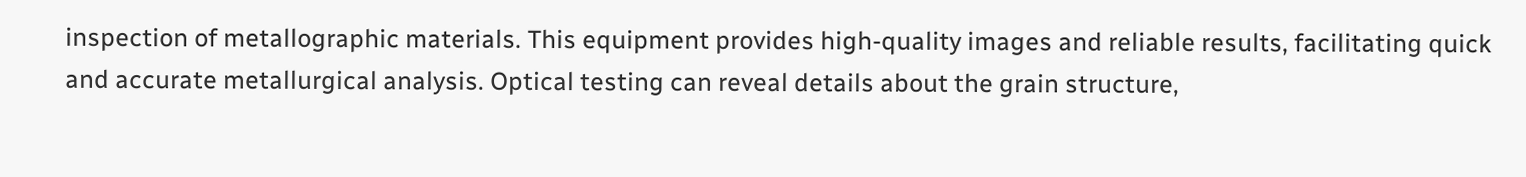inspection of metallographic materials. This equipment provides high-quality images and reliable results, facilitating quick and accurate metallurgical analysis. Optical testing can reveal details about the grain structure,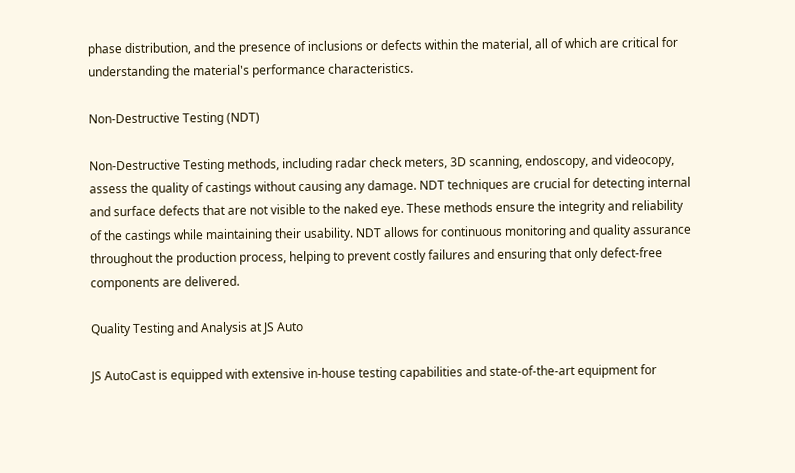phase distribution, and the presence of inclusions or defects within the material, all of which are critical for understanding the material's performance characteristics.

Non-Destructive Testing (NDT)

Non-Destructive Testing methods, including radar check meters, 3D scanning, endoscopy, and videocopy, assess the quality of castings without causing any damage. NDT techniques are crucial for detecting internal and surface defects that are not visible to the naked eye. These methods ensure the integrity and reliability of the castings while maintaining their usability. NDT allows for continuous monitoring and quality assurance throughout the production process, helping to prevent costly failures and ensuring that only defect-free components are delivered.

Quality Testing and Analysis at JS Auto

JS AutoCast is equipped with extensive in-house testing capabilities and state-of-the-art equipment for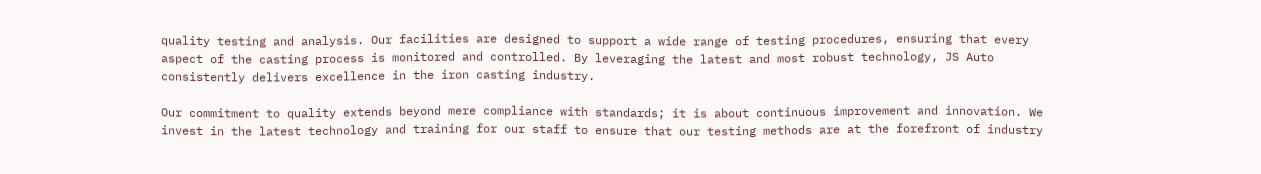quality testing and analysis. Our facilities are designed to support a wide range of testing procedures, ensuring that every aspect of the casting process is monitored and controlled. By leveraging the latest and most robust technology, JS Auto consistently delivers excellence in the iron casting industry.

Our commitment to quality extends beyond mere compliance with standards; it is about continuous improvement and innovation. We invest in the latest technology and training for our staff to ensure that our testing methods are at the forefront of industry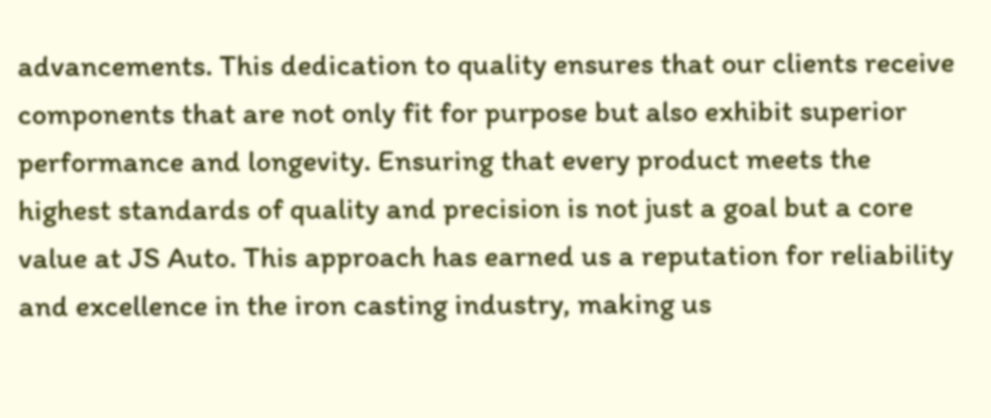advancements. This dedication to quality ensures that our clients receive components that are not only fit for purpose but also exhibit superior performance and longevity. Ensuring that every product meets the highest standards of quality and precision is not just a goal but a core value at JS Auto. This approach has earned us a reputation for reliability and excellence in the iron casting industry, making us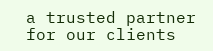a trusted partner for our clients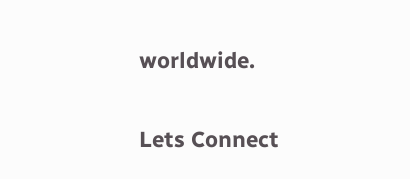worldwide.

Lets Connect